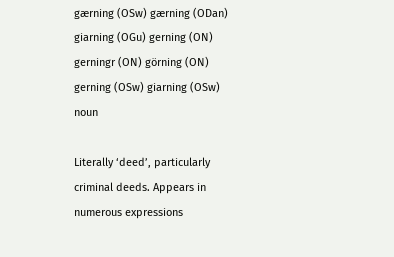gærning (OSw) gærning (ODan) giarning (OGu) gerning (ON) gerningr (ON) görning (ON) gerning (OSw) giarning (OSw) noun

Literally ‘deed’, particularly criminal deeds. Appears in numerous expressions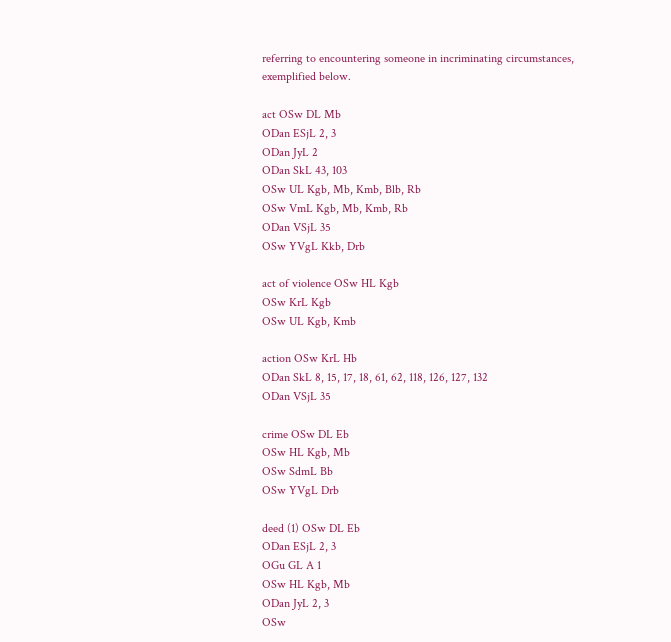referring to encountering someone in incriminating circumstances, exemplified below.

act OSw DL Mb
ODan ESjL 2, 3
ODan JyL 2
ODan SkL 43, 103
OSw UL Kgb, Mb, Kmb, Blb, Rb
OSw VmL Kgb, Mb, Kmb, Rb
ODan VSjL 35
OSw YVgL Kkb, Drb

act of violence OSw HL Kgb
OSw KrL Kgb
OSw UL Kgb, Kmb

action OSw KrL Hb
ODan SkL 8, 15, 17, 18, 61, 62, 118, 126, 127, 132
ODan VSjL 35

crime OSw DL Eb
OSw HL Kgb, Mb
OSw SdmL Bb
OSw YVgL Drb

deed (1) OSw DL Eb
ODan ESjL 2, 3
OGu GL A 1
OSw HL Kgb, Mb
ODan JyL 2, 3
OSw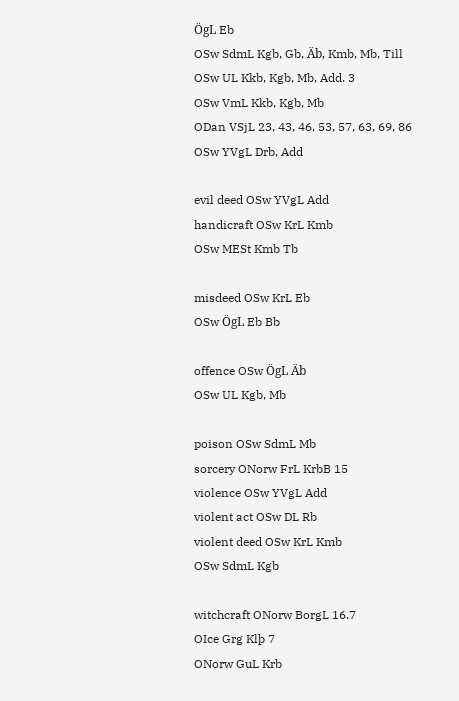ÖgL Eb
OSw SdmL Kgb, Gb, Äb, Kmb, Mb, Till
OSw UL Kkb, Kgb, Mb, Add. 3
OSw VmL Kkb, Kgb, Mb
ODan VSjL 23, 43, 46, 53, 57, 63, 69, 86
OSw YVgL Drb, Add

evil deed OSw YVgL Add
handicraft OSw KrL Kmb
OSw MESt Kmb Tb

misdeed OSw KrL Eb
OSw ÖgL Eb Bb

offence OSw ÖgL Äb
OSw UL Kgb, Mb

poison OSw SdmL Mb
sorcery ONorw FrL KrbB 15
violence OSw YVgL Add
violent act OSw DL Rb
violent deed OSw KrL Kmb
OSw SdmL Kgb

witchcraft ONorw BorgL 16.7
OIce Grg Klþ 7
ONorw GuL Krb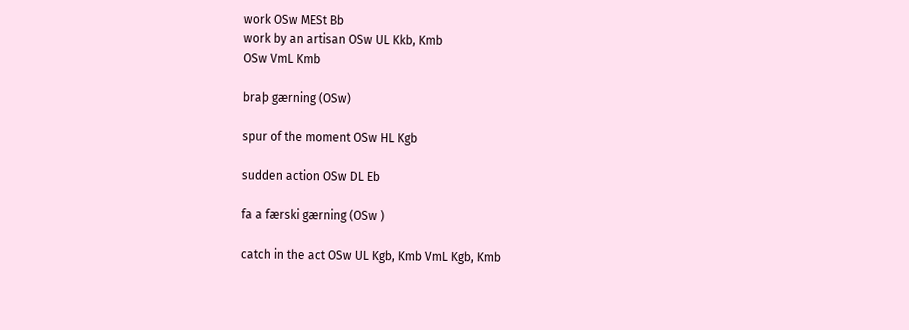work OSw MESt Bb
work by an artisan OSw UL Kkb, Kmb
OSw VmL Kmb

braþ gærning (OSw)

spur of the moment OSw HL Kgb

sudden action OSw DL Eb

fa a færski gærning (OSw )

catch in the act OSw UL Kgb, Kmb VmL Kgb, Kmb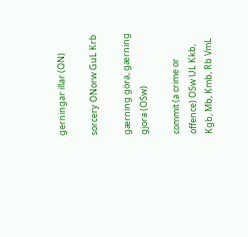gerningar illar (ON)

sorcery ONorw GuL Krb

gærning göra, gærning gjora (OSw)

commit (a crime or offence) OSw UL Kkb, Kgb, Mb, Kmb, Rb VmL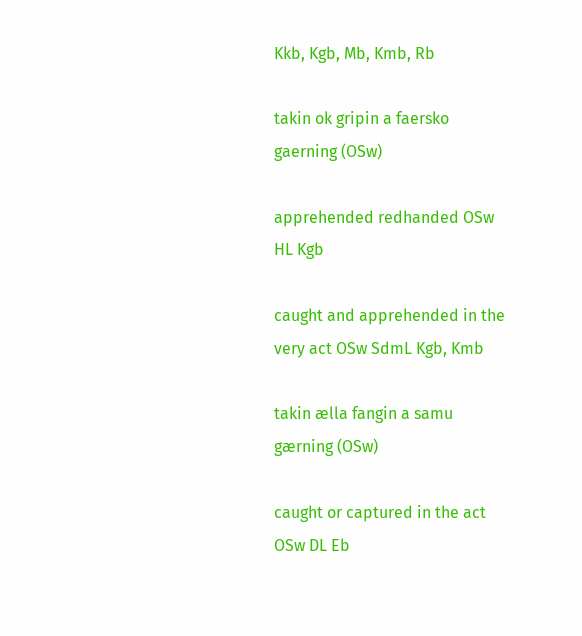Kkb, Kgb, Mb, Kmb, Rb

takin ok gripin a faersko gaerning (OSw)

apprehended redhanded OSw HL Kgb

caught and apprehended in the very act OSw SdmL Kgb, Kmb

takin ælla fangin a samu gærning (OSw)

caught or captured in the act OSw DL Eb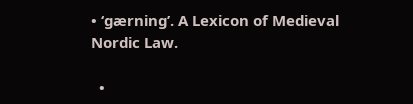• ‘gærning’. A Lexicon of Medieval Nordic Law.

  •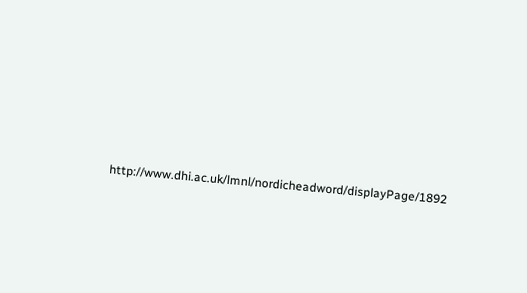http://www.dhi.ac.uk/lmnl/nordicheadword/displayPage/1892